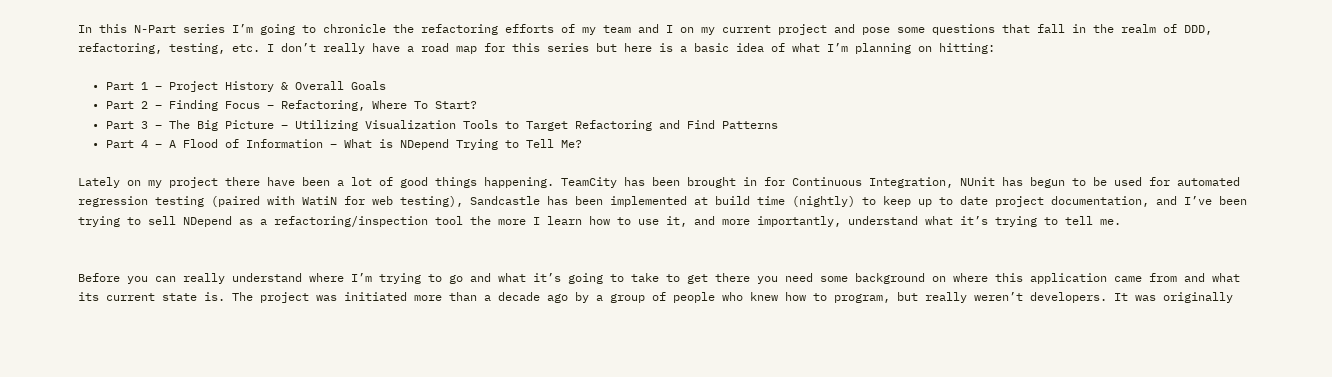In this N-Part series I’m going to chronicle the refactoring efforts of my team and I on my current project and pose some questions that fall in the realm of DDD, refactoring, testing, etc. I don’t really have a road map for this series but here is a basic idea of what I’m planning on hitting:

  • Part 1 – Project History & Overall Goals
  • Part 2 – Finding Focus – Refactoring, Where To Start?
  • Part 3 – The Big Picture – Utilizing Visualization Tools to Target Refactoring and Find Patterns
  • Part 4 – A Flood of Information – What is NDepend Trying to Tell Me?

Lately on my project there have been a lot of good things happening. TeamCity has been brought in for Continuous Integration, NUnit has begun to be used for automated regression testing (paired with WatiN for web testing), Sandcastle has been implemented at build time (nightly) to keep up to date project documentation, and I’ve been trying to sell NDepend as a refactoring/inspection tool the more I learn how to use it, and more importantly, understand what it’s trying to tell me.


Before you can really understand where I’m trying to go and what it’s going to take to get there you need some background on where this application came from and what its current state is. The project was initiated more than a decade ago by a group of people who knew how to program, but really weren’t developers. It was originally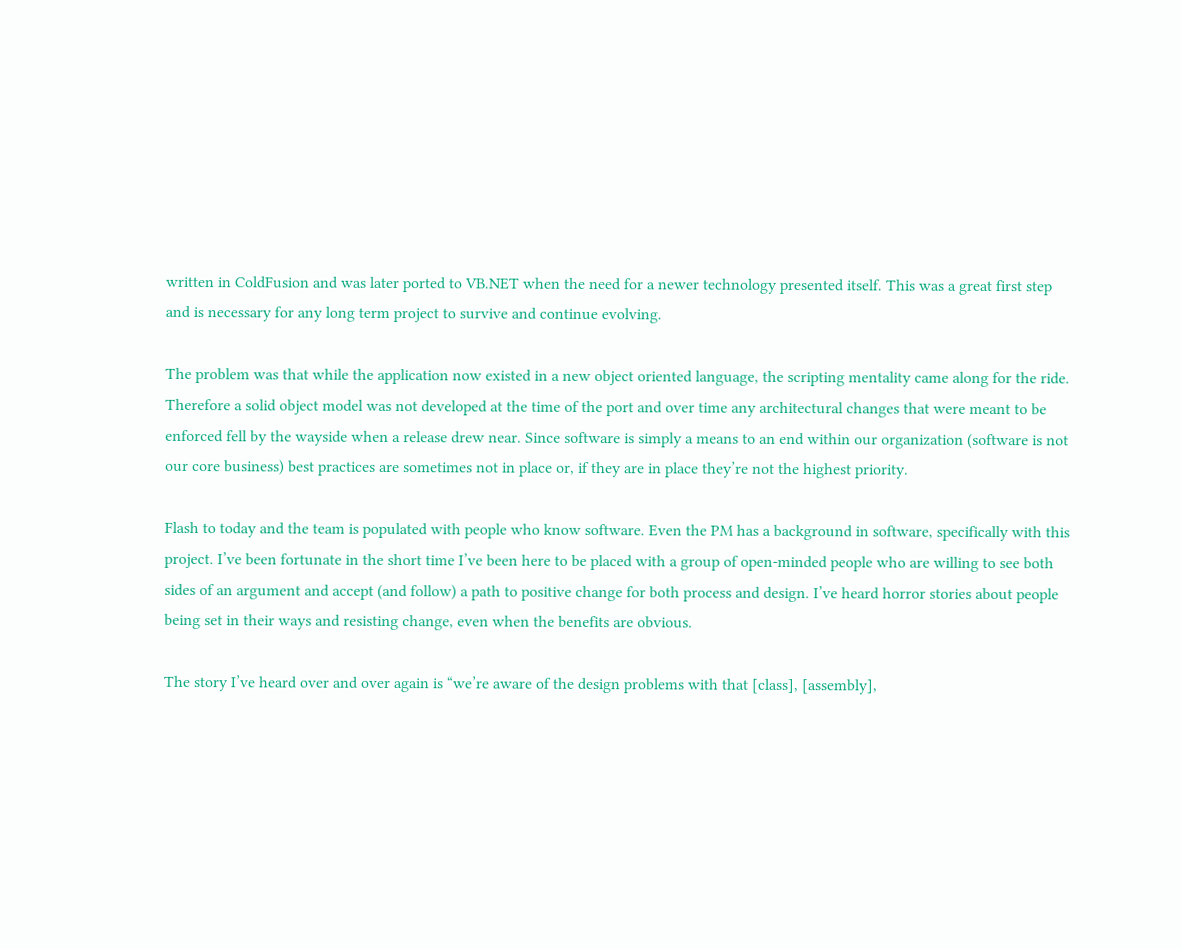written in ColdFusion and was later ported to VB.NET when the need for a newer technology presented itself. This was a great first step and is necessary for any long term project to survive and continue evolving.

The problem was that while the application now existed in a new object oriented language, the scripting mentality came along for the ride. Therefore a solid object model was not developed at the time of the port and over time any architectural changes that were meant to be enforced fell by the wayside when a release drew near. Since software is simply a means to an end within our organization (software is not our core business) best practices are sometimes not in place or, if they are in place they’re not the highest priority.

Flash to today and the team is populated with people who know software. Even the PM has a background in software, specifically with this project. I’ve been fortunate in the short time I’ve been here to be placed with a group of open-minded people who are willing to see both sides of an argument and accept (and follow) a path to positive change for both process and design. I’ve heard horror stories about people being set in their ways and resisting change, even when the benefits are obvious.

The story I’ve heard over and over again is “we’re aware of the design problems with that [class], [assembly],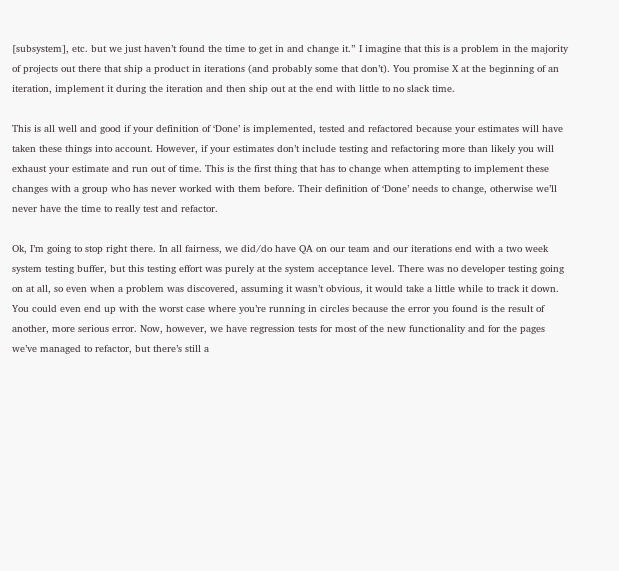[subsystem], etc. but we just haven’t found the time to get in and change it.” I imagine that this is a problem in the majority of projects out there that ship a product in iterations (and probably some that don’t). You promise X at the beginning of an iteration, implement it during the iteration and then ship out at the end with little to no slack time.

This is all well and good if your definition of ‘Done’ is implemented, tested and refactored because your estimates will have taken these things into account. However, if your estimates don’t include testing and refactoring more than likely you will exhaust your estimate and run out of time. This is the first thing that has to change when attempting to implement these changes with a group who has never worked with them before. Their definition of ‘Done’ needs to change, otherwise we’ll never have the time to really test and refactor.

Ok, I’m going to stop right there. In all fairness, we did/do have QA on our team and our iterations end with a two week system testing buffer, but this testing effort was purely at the system acceptance level. There was no developer testing going on at all, so even when a problem was discovered, assuming it wasn’t obvious, it would take a little while to track it down. You could even end up with the worst case where you’re running in circles because the error you found is the result of another, more serious error. Now, however, we have regression tests for most of the new functionality and for the pages we’ve managed to refactor, but there’s still a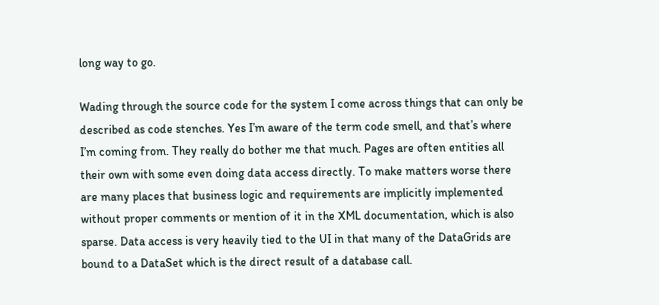long way to go.

Wading through the source code for the system I come across things that can only be described as code stenches. Yes I’m aware of the term code smell, and that’s where I’m coming from. They really do bother me that much. Pages are often entities all their own with some even doing data access directly. To make matters worse there are many places that business logic and requirements are implicitly implemented without proper comments or mention of it in the XML documentation, which is also sparse. Data access is very heavily tied to the UI in that many of the DataGrids are bound to a DataSet which is the direct result of a database call.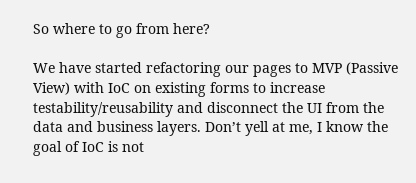So where to go from here?

We have started refactoring our pages to MVP (Passive View) with IoC on existing forms to increase testability/reusability and disconnect the UI from the data and business layers. Don’t yell at me, I know the goal of IoC is not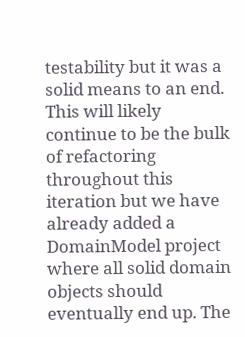testability but it was a solid means to an end. This will likely continue to be the bulk of refactoring throughout this iteration but we have already added a DomainModel project where all solid domain objects should eventually end up. The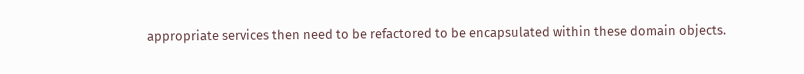appropriate services then need to be refactored to be encapsulated within these domain objects.